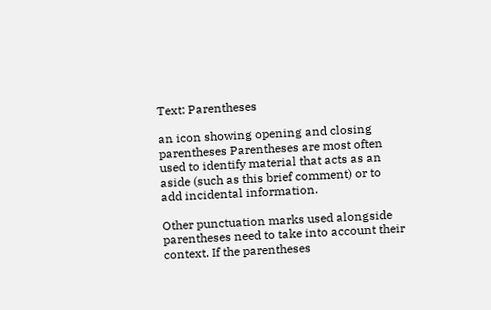Text: Parentheses

an icon showing opening and closing parentheses Parentheses are most often used to identify material that acts as an aside (such as this brief comment) or to add incidental information.

Other punctuation marks used alongside parentheses need to take into account their context. If the parentheses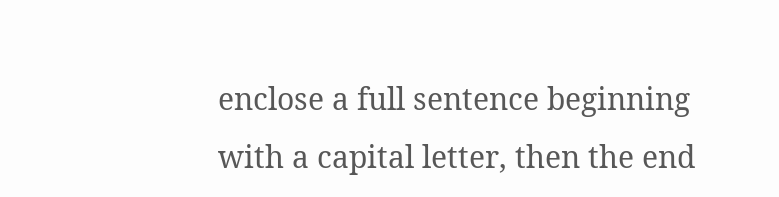enclose a full sentence beginning with a capital letter, then the end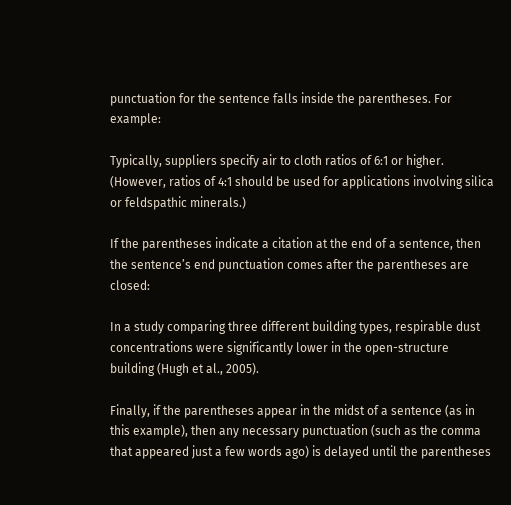punctuation for the sentence falls inside the parentheses. For example:

Typically, suppliers specify air to cloth ratios of 6:1 or higher. (However, ratios of 4:1 should be used for applications involving silica or feldspathic minerals.)

If the parentheses indicate a citation at the end of a sentence, then the sentence’s end punctuation comes after the parentheses are closed:

In a study comparing three different building types, respirable dust concentrations were significantly lower in the open-structure building (Hugh et al., 2005).

Finally, if the parentheses appear in the midst of a sentence (as in this example), then any necessary punctuation (such as the comma that appeared just a few words ago) is delayed until the parentheses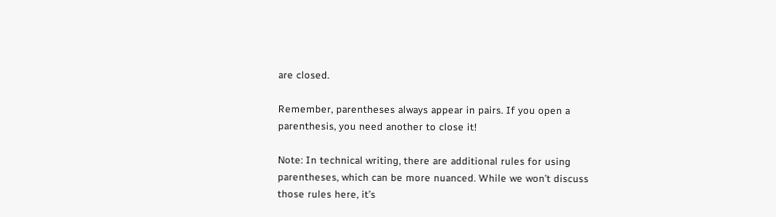are closed.

Remember, parentheses always appear in pairs. If you open a parenthesis, you need another to close it!

Note: In technical writing, there are additional rules for using parentheses, which can be more nuanced. While we won’t discuss those rules here, it’s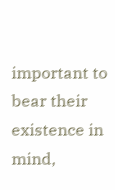important to bear their existence in mind,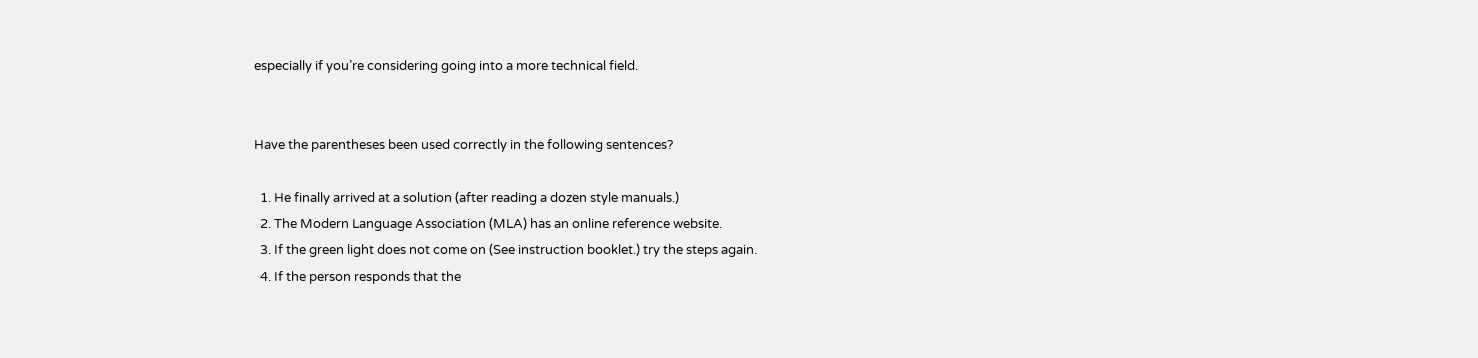especially if you’re considering going into a more technical field.


Have the parentheses been used correctly in the following sentences?

  1. He finally arrived at a solution (after reading a dozen style manuals.)
  2. The Modern Language Association (MLA) has an online reference website.
  3. If the green light does not come on (See instruction booklet.) try the steps again.
  4. If the person responds that the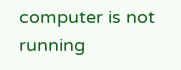computer is not running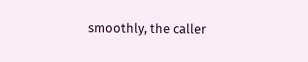smoothly, the caller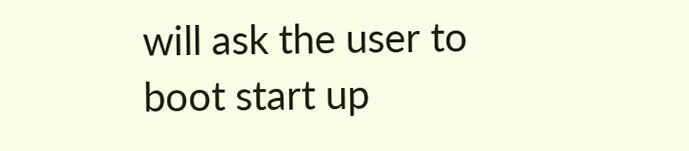will ask the user to boot start up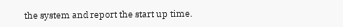the system and report the start up time.